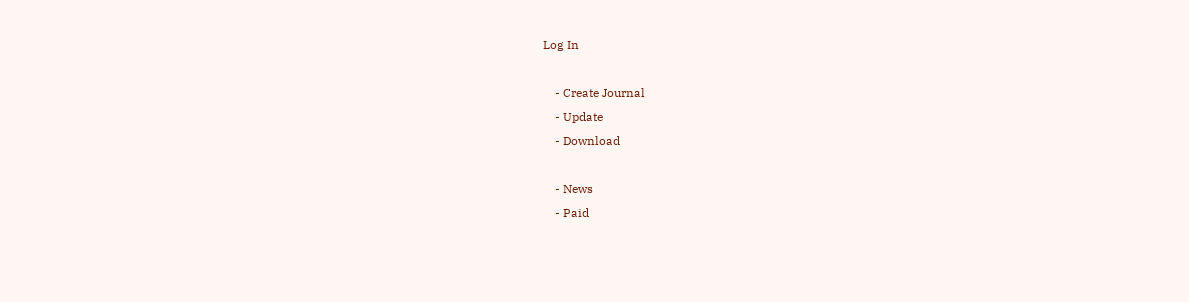Log In

    - Create Journal
    - Update
    - Download

    - News
    - Paid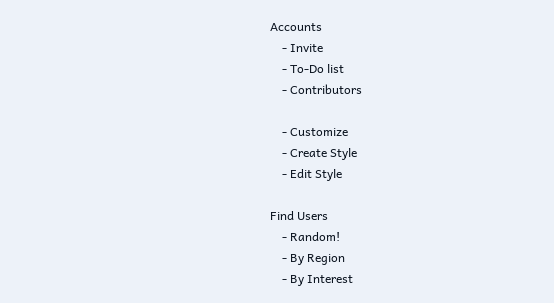Accounts
    - Invite
    - To-Do list
    - Contributors

    - Customize
    - Create Style
    - Edit Style

Find Users
    - Random!
    - By Region
    - By Interest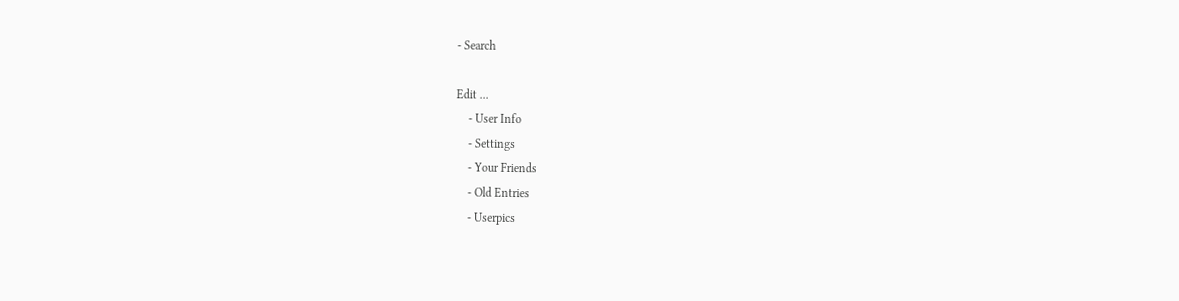- Search

Edit ...
    - User Info
    - Settings
    - Your Friends
    - Old Entries
    - Userpics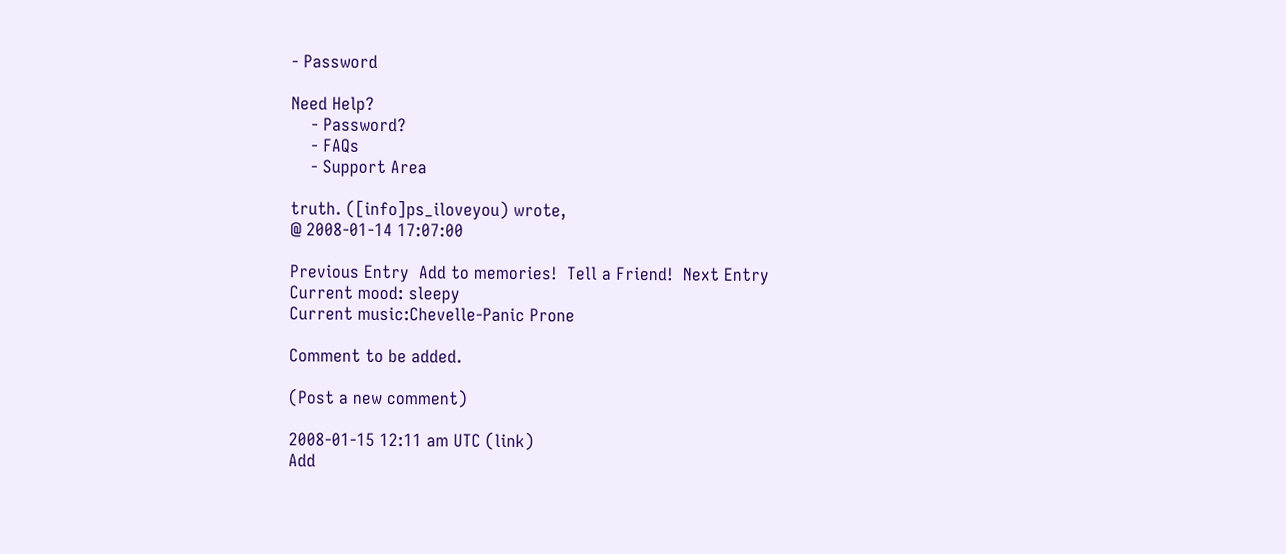- Password

Need Help?
    - Password?
    - FAQs
    - Support Area

truth. ([info]ps_iloveyou) wrote,
@ 2008-01-14 17:07:00

Previous Entry  Add to memories!  Tell a Friend!  Next Entry
Current mood: sleepy
Current music:Chevelle-Panic Prone

Comment to be added.

(Post a new comment)

2008-01-15 12:11 am UTC (link)
Add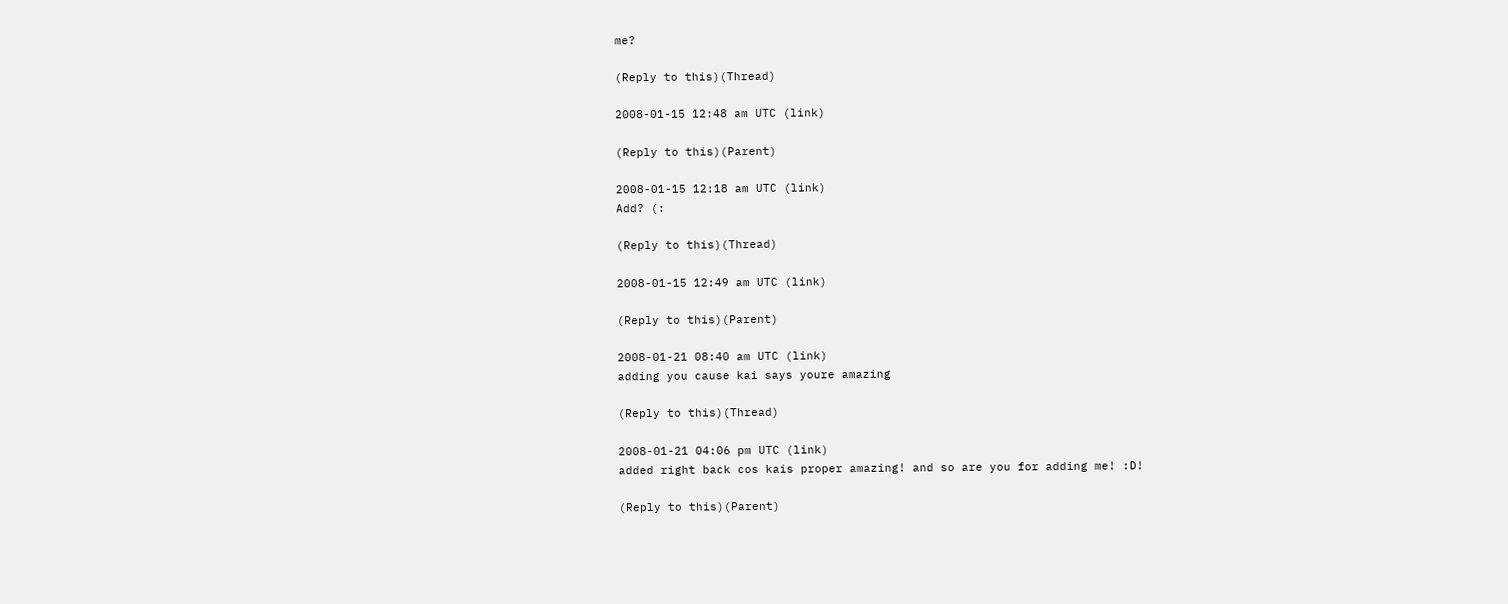me?

(Reply to this)(Thread)

2008-01-15 12:48 am UTC (link)

(Reply to this)(Parent)

2008-01-15 12:18 am UTC (link)
Add? (:

(Reply to this)(Thread)

2008-01-15 12:49 am UTC (link)

(Reply to this)(Parent)

2008-01-21 08:40 am UTC (link)
adding you cause kai says youre amazing

(Reply to this)(Thread)

2008-01-21 04:06 pm UTC (link)
added right back cos kais proper amazing! and so are you for adding me! :D!

(Reply to this)(Parent)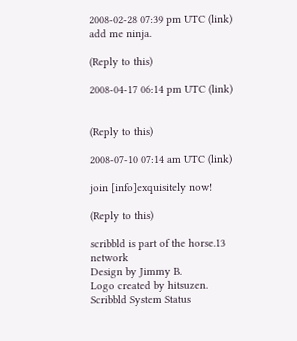2008-02-28 07:39 pm UTC (link)
add me ninja.

(Reply to this)

2008-04-17 06:14 pm UTC (link)


(Reply to this)

2008-07-10 07:14 am UTC (link)

join [info]exquisitely now!

(Reply to this)

scribbld is part of the horse.13 network
Design by Jimmy B.
Logo created by hitsuzen.
Scribbld System Status